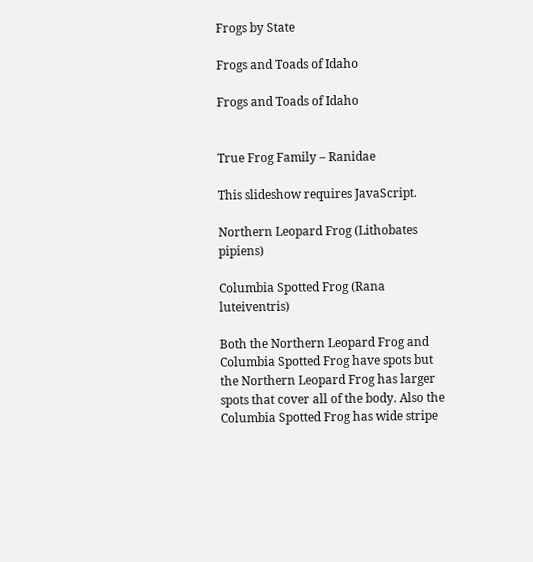Frogs by State

Frogs and Toads of Idaho

Frogs and Toads of Idaho


True Frog Family – Ranidae

This slideshow requires JavaScript.

Northern Leopard Frog (Lithobates pipiens)

Columbia Spotted Frog (Rana luteiventris)

Both the Northern Leopard Frog and Columbia Spotted Frog have spots but the Northern Leopard Frog has larger spots that cover all of the body. Also the Columbia Spotted Frog has wide stripe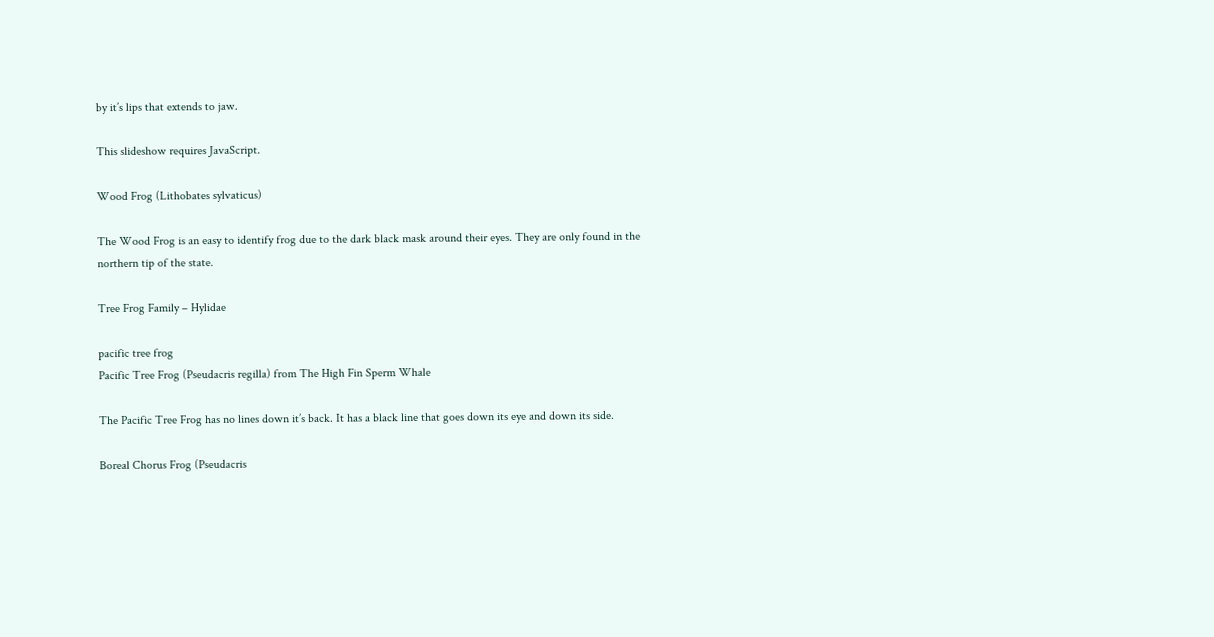by it’s lips that extends to jaw.

This slideshow requires JavaScript.

Wood Frog (Lithobates sylvaticus)

The Wood Frog is an easy to identify frog due to the dark black mask around their eyes. They are only found in the northern tip of the state.

Tree Frog Family – Hylidae

pacific tree frog
Pacific Tree Frog (Pseudacris regilla) from The High Fin Sperm Whale

The Pacific Tree Frog has no lines down it’s back. It has a black line that goes down its eye and down its side.

Boreal Chorus Frog (Pseudacris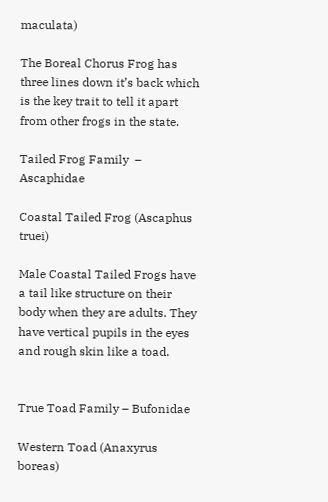maculata)

The Boreal Chorus Frog has three lines down it’s back which is the key trait to tell it apart from other frogs in the state.

Tailed Frog Family  – Ascaphidae

Coastal Tailed Frog (Ascaphus truei)

Male Coastal Tailed Frogs have a tail like structure on their body when they are adults. They have vertical pupils in the eyes and rough skin like a toad.


True Toad Family – Bufonidae

Western Toad (Anaxyrus boreas)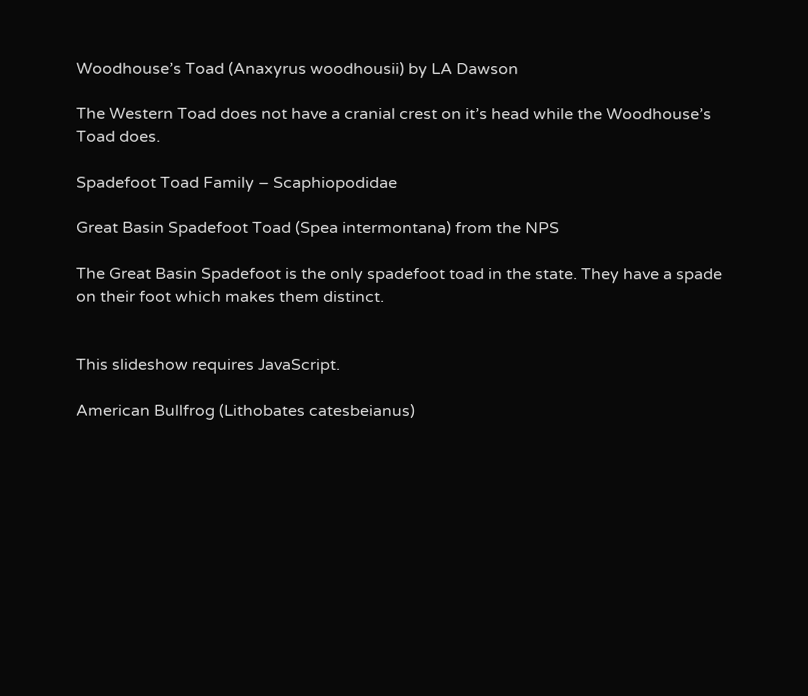Woodhouse’s Toad (Anaxyrus woodhousii) by LA Dawson

The Western Toad does not have a cranial crest on it’s head while the Woodhouse’s Toad does.

Spadefoot Toad Family – Scaphiopodidae

Great Basin Spadefoot Toad (Spea intermontana) from the NPS

The Great Basin Spadefoot is the only spadefoot toad in the state. They have a spade on their foot which makes them distinct.


This slideshow requires JavaScript.

American Bullfrog (Lithobates catesbeianus)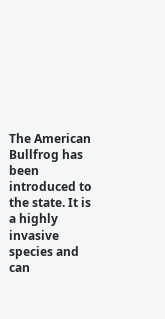The American Bullfrog has been introduced to the state. It is a highly invasive species and can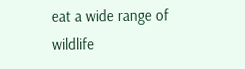eat a wide range of wildlife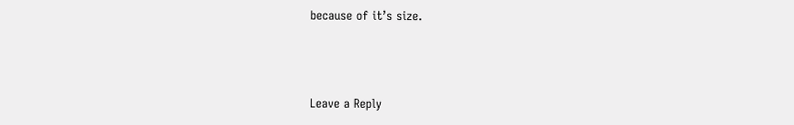because of it’s size.



Leave a Reply